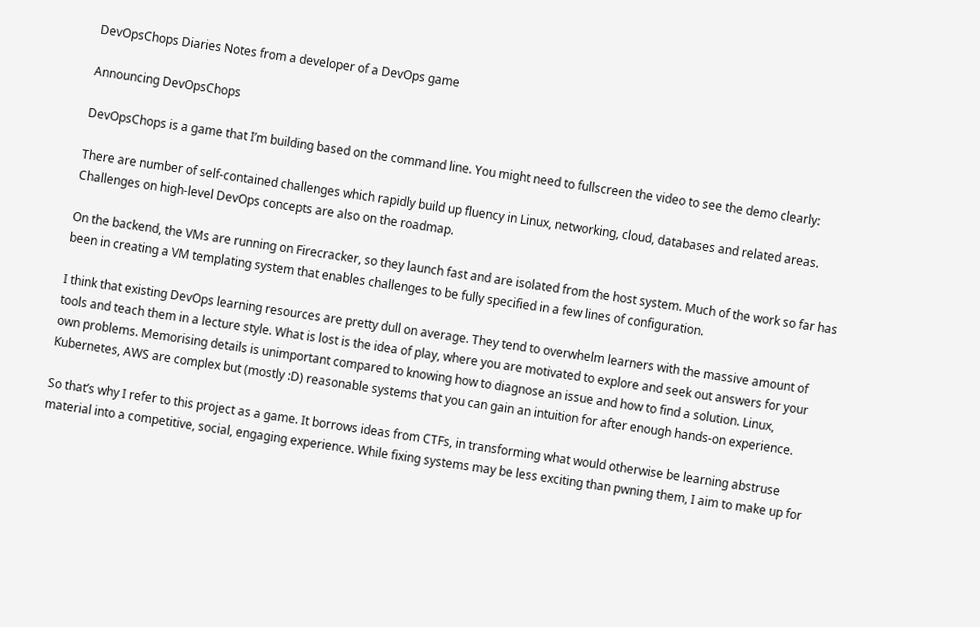DevOpsChops Diaries Notes from a developer of a DevOps game

Announcing DevOpsChops

DevOpsChops is a game that I’m building based on the command line. You might need to fullscreen the video to see the demo clearly:

There are number of self-contained challenges which rapidly build up fluency in Linux, networking, cloud, databases and related areas. Challenges on high-level DevOps concepts are also on the roadmap.

On the backend, the VMs are running on Firecracker, so they launch fast and are isolated from the host system. Much of the work so far has been in creating a VM templating system that enables challenges to be fully specified in a few lines of configuration.

I think that existing DevOps learning resources are pretty dull on average. They tend to overwhelm learners with the massive amount of tools and teach them in a lecture style. What is lost is the idea of play, where you are motivated to explore and seek out answers for your own problems. Memorising details is unimportant compared to knowing how to diagnose an issue and how to find a solution. Linux, Kubernetes, AWS are complex but (mostly :D) reasonable systems that you can gain an intuition for after enough hands-on experience.

So that’s why I refer to this project as a game. It borrows ideas from CTFs, in transforming what would otherwise be learning abstruse material into a competitive, social, engaging experience. While fixing systems may be less exciting than pwning them, I aim to make up for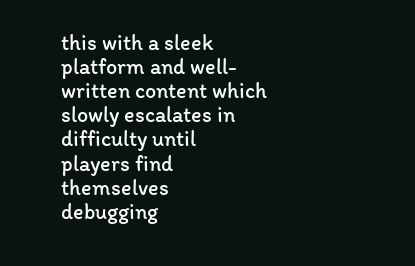this with a sleek platform and well-written content which slowly escalates in difficulty until players find themselves debugging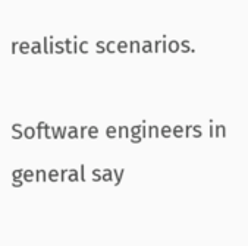realistic scenarios.

Software engineers in general say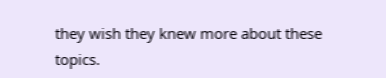they wish they knew more about these topics.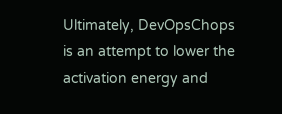Ultimately, DevOpsChops is an attempt to lower the activation energy and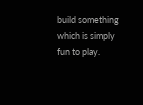build something which is simply fun to play.